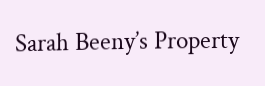Sarah Beeny’s Property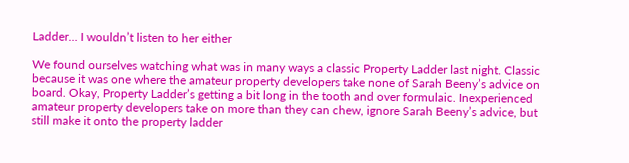Ladder… I wouldn’t listen to her either

We found ourselves watching what was in many ways a classic Property Ladder last night. Classic because it was one where the amateur property developers take none of Sarah Beeny’s advice on board. Okay, Property Ladder’s getting a bit long in the tooth and over formulaic. Inexperienced amateur property developers take on more than they can chew, ignore Sarah Beeny’s advice, but still make it onto the property ladder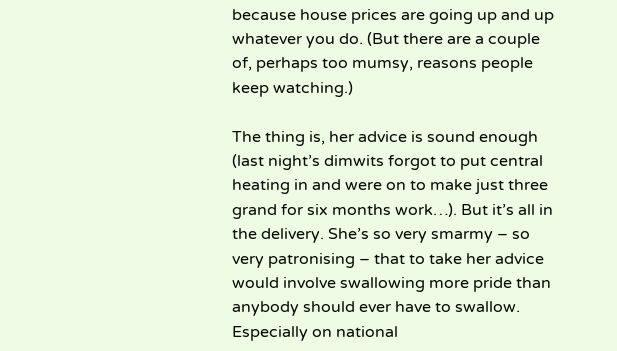because house prices are going up and up whatever you do. (But there are a couple of, perhaps too mumsy, reasons people keep watching.)

The thing is, her advice is sound enough (last night’s dimwits forgot to put central heating in and were on to make just three grand for six months work…). But it’s all in the delivery. She’s so very smarmy – so very patronising – that to take her advice would involve swallowing more pride than anybody should ever have to swallow. Especially on national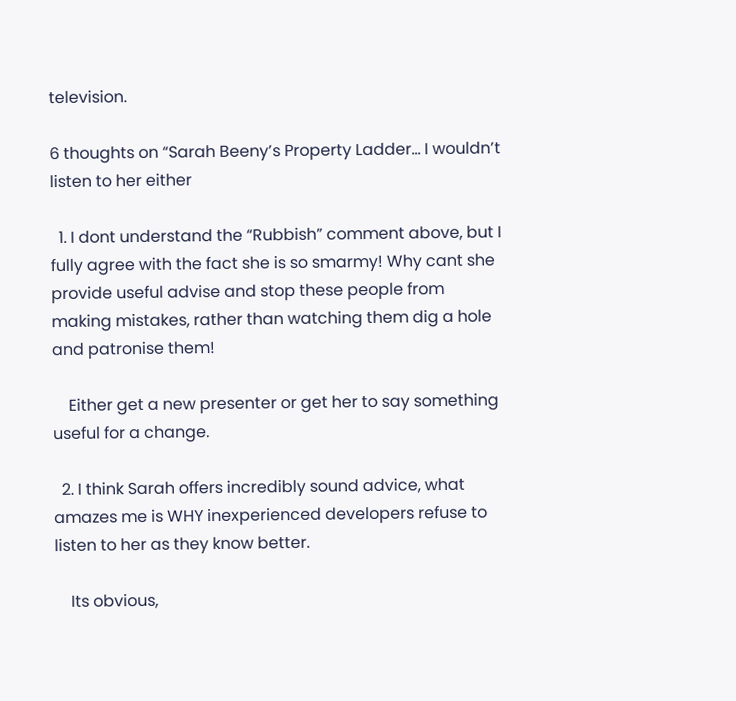television.

6 thoughts on “Sarah Beeny’s Property Ladder… I wouldn’t listen to her either

  1. I dont understand the “Rubbish” comment above, but I fully agree with the fact she is so smarmy! Why cant she provide useful advise and stop these people from making mistakes, rather than watching them dig a hole and patronise them!

    Either get a new presenter or get her to say something useful for a change.

  2. I think Sarah offers incredibly sound advice, what amazes me is WHY inexperienced developers refuse to listen to her as they know better.

    Its obvious,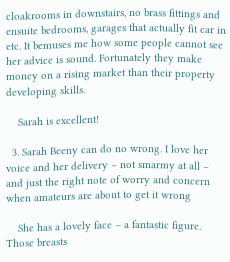cloakrooms in downstairs, no brass fittings and ensuite bedrooms, garages that actually fit car in etc. It bemuses me how some people cannot see her advice is sound. Fortunately they make money on a rising market than their property developing skills.

    Sarah is excellent!

  3. Sarah Beeny can do no wrong. I love her voice and her delivery – not smarmy at all – and just the right note of worry and concern when amateurs are about to get it wrong

    She has a lovely face – a fantastic figure. Those breasts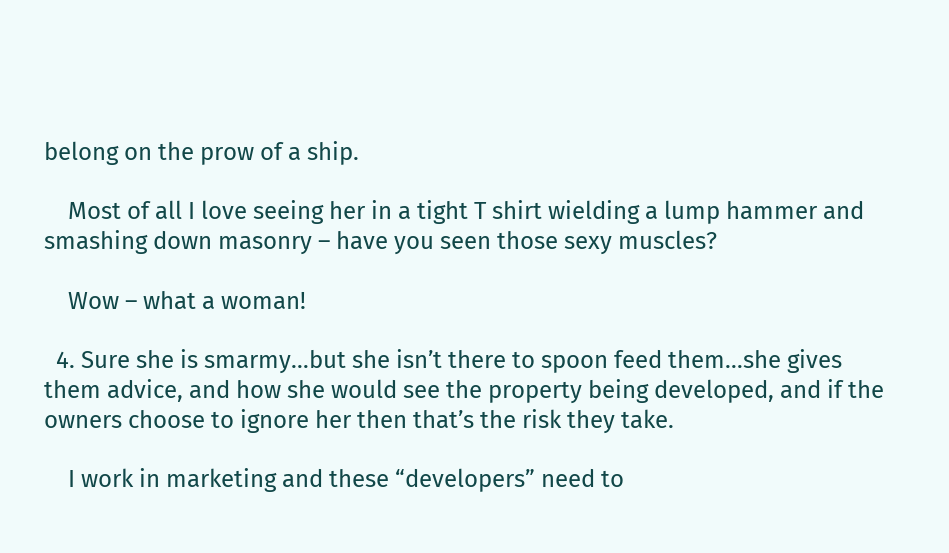belong on the prow of a ship.

    Most of all I love seeing her in a tight T shirt wielding a lump hammer and smashing down masonry – have you seen those sexy muscles?

    Wow – what a woman!

  4. Sure she is smarmy…but she isn’t there to spoon feed them…she gives them advice, and how she would see the property being developed, and if the owners choose to ignore her then that’s the risk they take.

    I work in marketing and these “developers” need to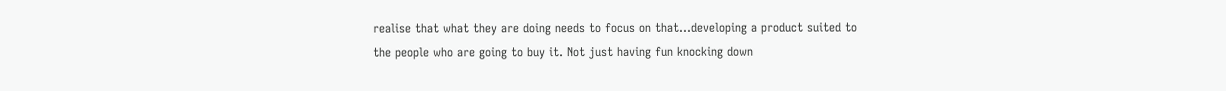realise that what they are doing needs to focus on that…developing a product suited to the people who are going to buy it. Not just having fun knocking down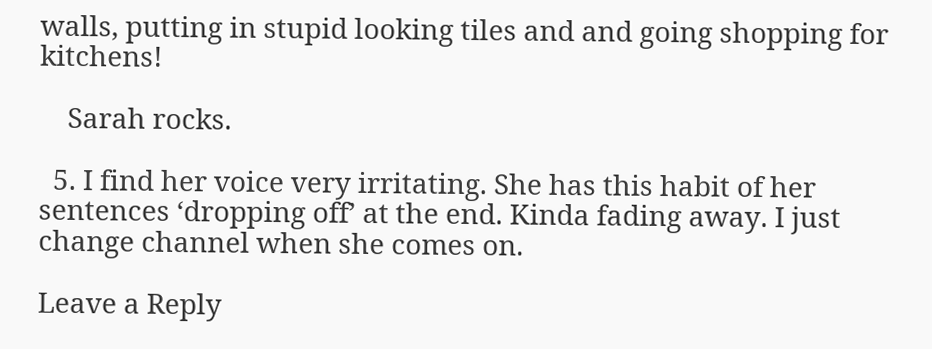walls, putting in stupid looking tiles and and going shopping for kitchens!

    Sarah rocks.

  5. I find her voice very irritating. She has this habit of her sentences ‘dropping off’ at the end. Kinda fading away. I just change channel when she comes on.

Leave a Reply